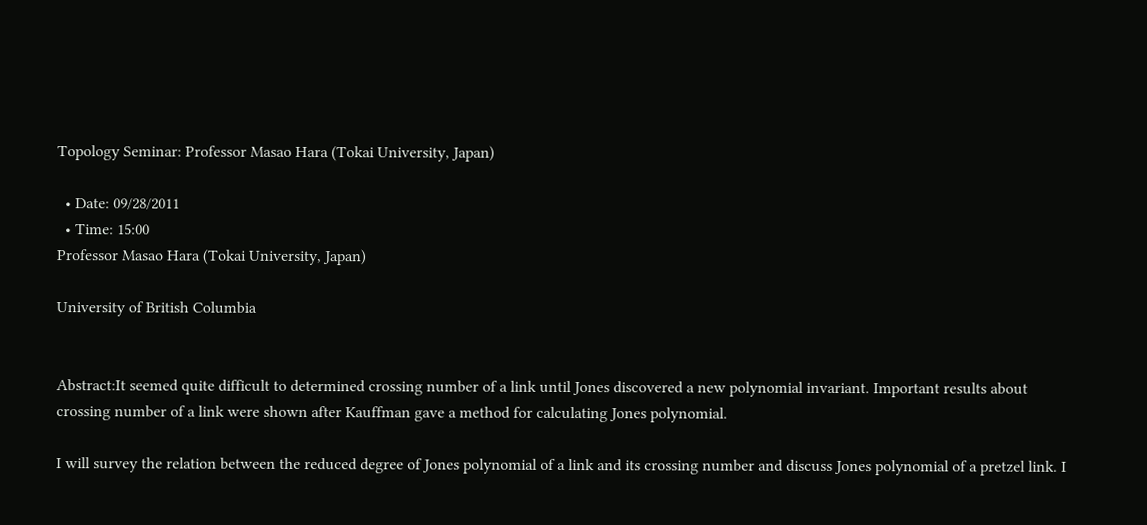Topology Seminar: Professor Masao Hara (Tokai University, Japan)

  • Date: 09/28/2011
  • Time: 15:00
Professor Masao Hara (Tokai University, Japan)

University of British Columbia


Abstract:It seemed quite difficult to determined crossing number of a link until Jones discovered a new polynomial invariant. Important results about crossing number of a link were shown after Kauffman gave a method for calculating Jones polynomial.

I will survey the relation between the reduced degree of Jones polynomial of a link and its crossing number and discuss Jones polynomial of a pretzel link. I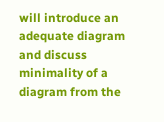will introduce an adequate diagram and discuss minimality of a diagram from the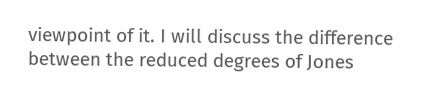viewpoint of it. I will discuss the difference between the reduced degrees of Jones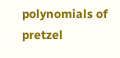polynomials of pretzel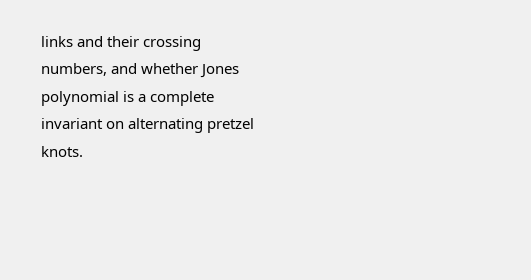links and their crossing numbers, and whether Jones polynomial is a complete invariant on alternating pretzel knots.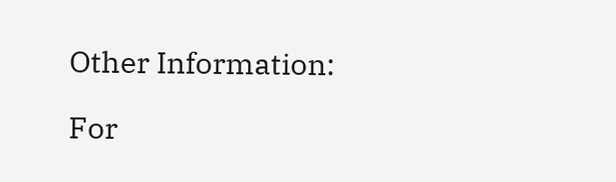Other Information:

For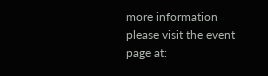more information please visit the event page at: